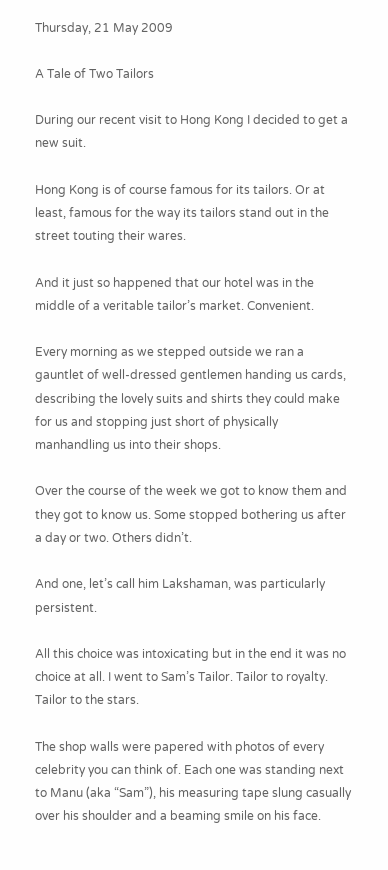Thursday, 21 May 2009

A Tale of Two Tailors

During our recent visit to Hong Kong I decided to get a new suit.

Hong Kong is of course famous for its tailors. Or at least, famous for the way its tailors stand out in the street touting their wares.

And it just so happened that our hotel was in the middle of a veritable tailor’s market. Convenient.

Every morning as we stepped outside we ran a gauntlet of well-dressed gentlemen handing us cards, describing the lovely suits and shirts they could make for us and stopping just short of physically manhandling us into their shops.

Over the course of the week we got to know them and they got to know us. Some stopped bothering us after a day or two. Others didn’t.

And one, let’s call him Lakshaman, was particularly persistent.

All this choice was intoxicating but in the end it was no choice at all. I went to Sam’s Tailor. Tailor to royalty. Tailor to the stars.

The shop walls were papered with photos of every celebrity you can think of. Each one was standing next to Manu (aka “Sam”), his measuring tape slung casually over his shoulder and a beaming smile on his face.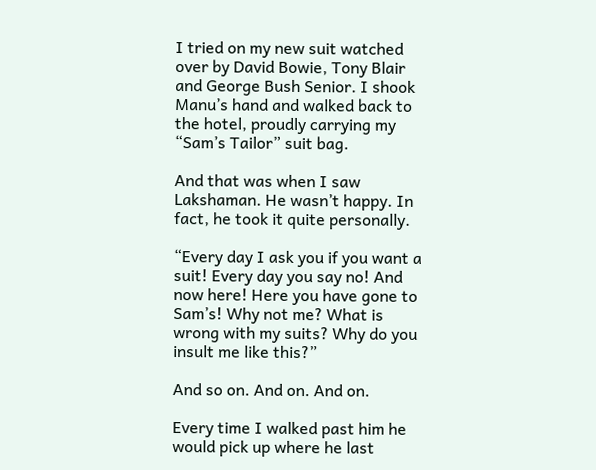I tried on my new suit watched over by David Bowie, Tony Blair and George Bush Senior. I shook Manu’s hand and walked back to the hotel, proudly carrying my “Sam’s Tailor” suit bag.

And that was when I saw Lakshaman. He wasn’t happy. In fact, he took it quite personally.

“Every day I ask you if you want a suit! Every day you say no! And now here! Here you have gone to Sam’s! Why not me? What is wrong with my suits? Why do you insult me like this?”

And so on. And on. And on.

Every time I walked past him he would pick up where he last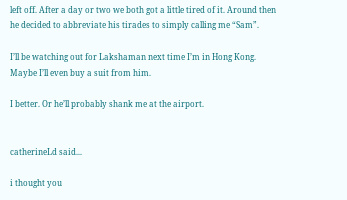left off. After a day or two we both got a little tired of it. Around then he decided to abbreviate his tirades to simply calling me “Sam”.

I’ll be watching out for Lakshaman next time I’m in Hong Kong. Maybe I’ll even buy a suit from him.

I better. Or he’ll probably shank me at the airport.


catherineLd said...

i thought you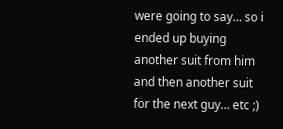were going to say… so i ended up buying another suit from him and then another suit for the next guy… etc ;)